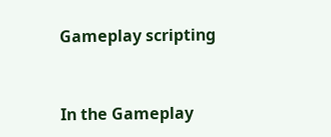Gameplay scripting



In the Gameplay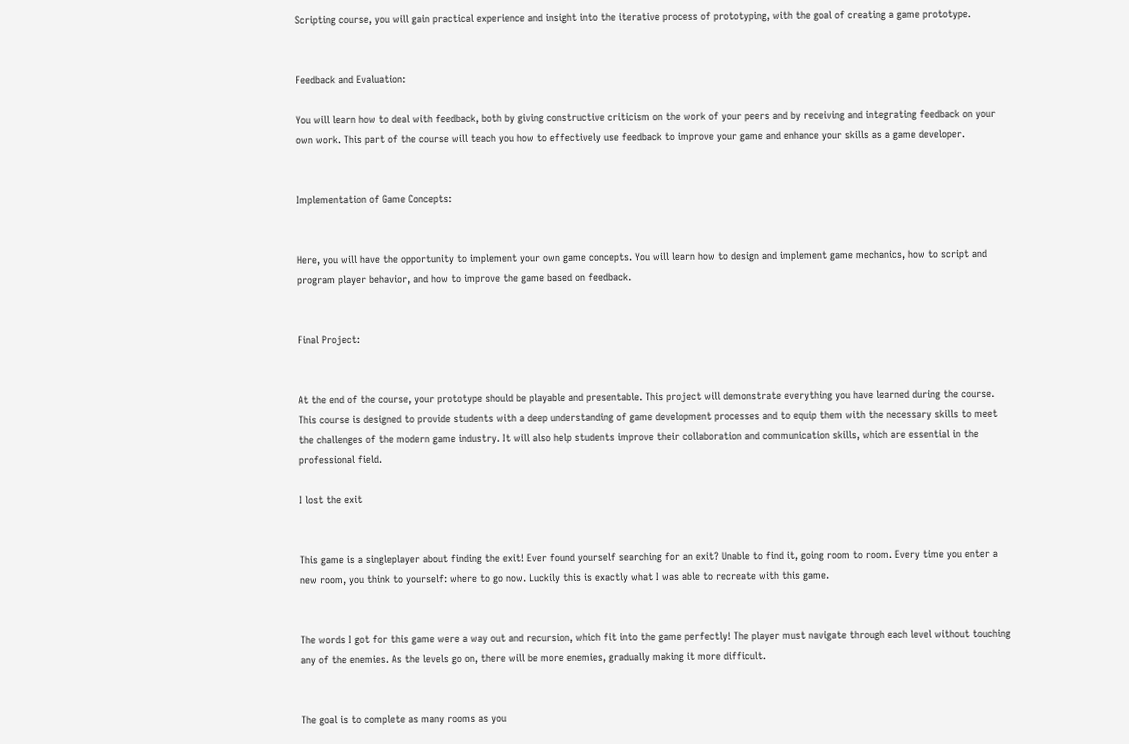Scripting course, you will gain practical experience and insight into the iterative process of prototyping, with the goal of creating a game prototype.


Feedback and Evaluation:

You will learn how to deal with feedback, both by giving constructive criticism on the work of your peers and by receiving and integrating feedback on your own work. This part of the course will teach you how to effectively use feedback to improve your game and enhance your skills as a game developer.


Implementation of Game Concepts:


Here, you will have the opportunity to implement your own game concepts. You will learn how to design and implement game mechanics, how to script and program player behavior, and how to improve the game based on feedback.


Final Project:


At the end of the course, your prototype should be playable and presentable. This project will demonstrate everything you have learned during the course. This course is designed to provide students with a deep understanding of game development processes and to equip them with the necessary skills to meet the challenges of the modern game industry. It will also help students improve their collaboration and communication skills, which are essential in the professional field.

I lost the exit


This game is a singleplayer about finding the exit! Ever found yourself searching for an exit? Unable to find it, going room to room. Every time you enter a new room, you think to yourself: where to go now. Luckily this is exactly what I was able to recreate with this game.


The words I got for this game were a way out and recursion, which fit into the game perfectly! The player must navigate through each level without touching any of the enemies. As the levels go on, there will be more enemies, gradually making it more difficult.


The goal is to complete as many rooms as you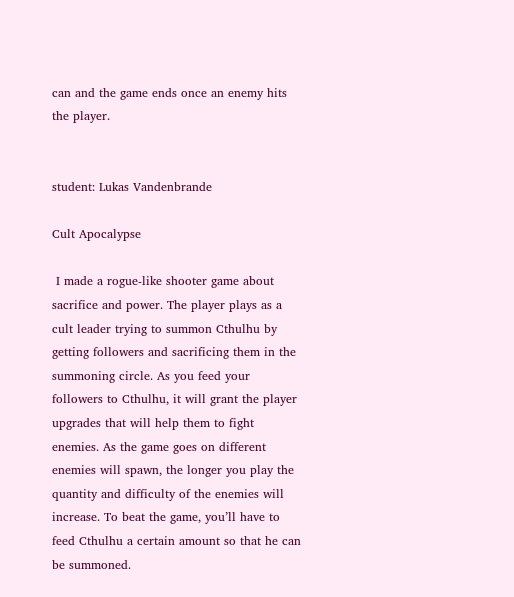can and the game ends once an enemy hits the player.


student: Lukas Vandenbrande

Cult Apocalypse

 I made a rogue-like shooter game about sacrifice and power. The player plays as a cult leader trying to summon Cthulhu by getting followers and sacrificing them in the summoning circle. As you feed your followers to Cthulhu, it will grant the player upgrades that will help them to fight enemies. As the game goes on different enemies will spawn, the longer you play the quantity and difficulty of the enemies will increase. To beat the game, you’ll have to feed Cthulhu a certain amount so that he can be summoned.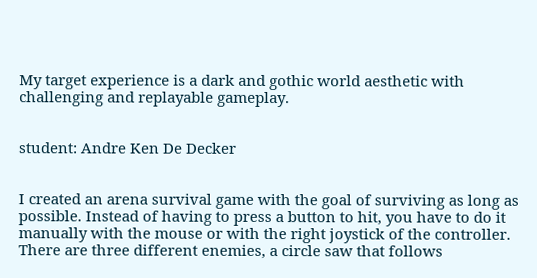My target experience is a dark and gothic world aesthetic with challenging and replayable gameplay.


student: Andre Ken De Decker


I created an arena survival game with the goal of surviving as long as possible. Instead of having to press a button to hit, you have to do it manually with the mouse or with the right joystick of the controller. There are three different enemies, a circle saw that follows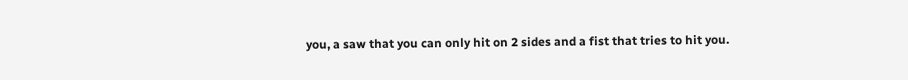you, a saw that you can only hit on 2 sides and a fist that tries to hit you.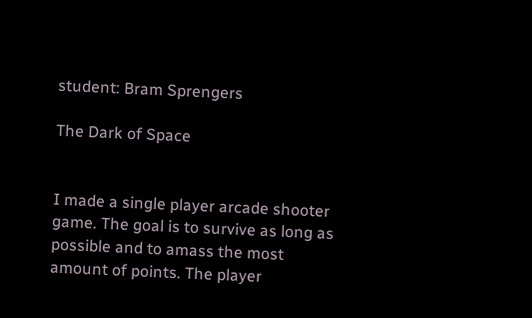student: Bram Sprengers

The Dark of Space


I made a single player arcade shooter game. The goal is to survive as long as possible and to amass the most amount of points. The player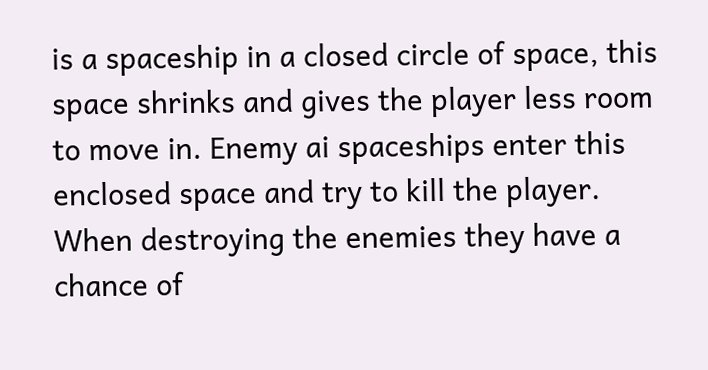is a spaceship in a closed circle of space, this space shrinks and gives the player less room to move in. Enemy ai spaceships enter this enclosed space and try to kill the player. When destroying the enemies they have a chance of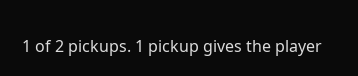1 of 2 pickups. 1 pickup gives the player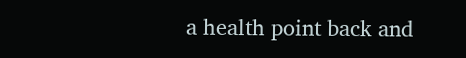a health point back and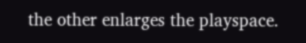the other enlarges the playspace.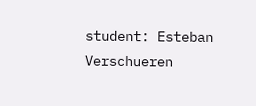student: Esteban Verschueren